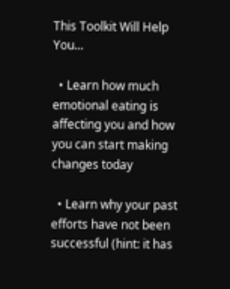This Toolkit Will Help You...

  • Learn how much emotional eating is affecting you and how you can start making changes today

  • Learn why your past efforts have not been successful (hint: it has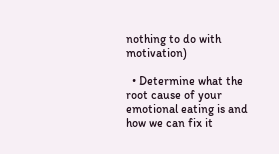nothing to do with motivation)

  • Determine what the root cause of your emotional eating is and how we can fix it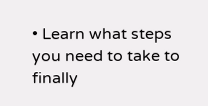• Learn what steps you need to take to finally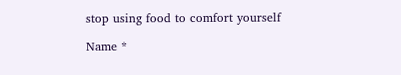stop using food to comfort yourself

Name *